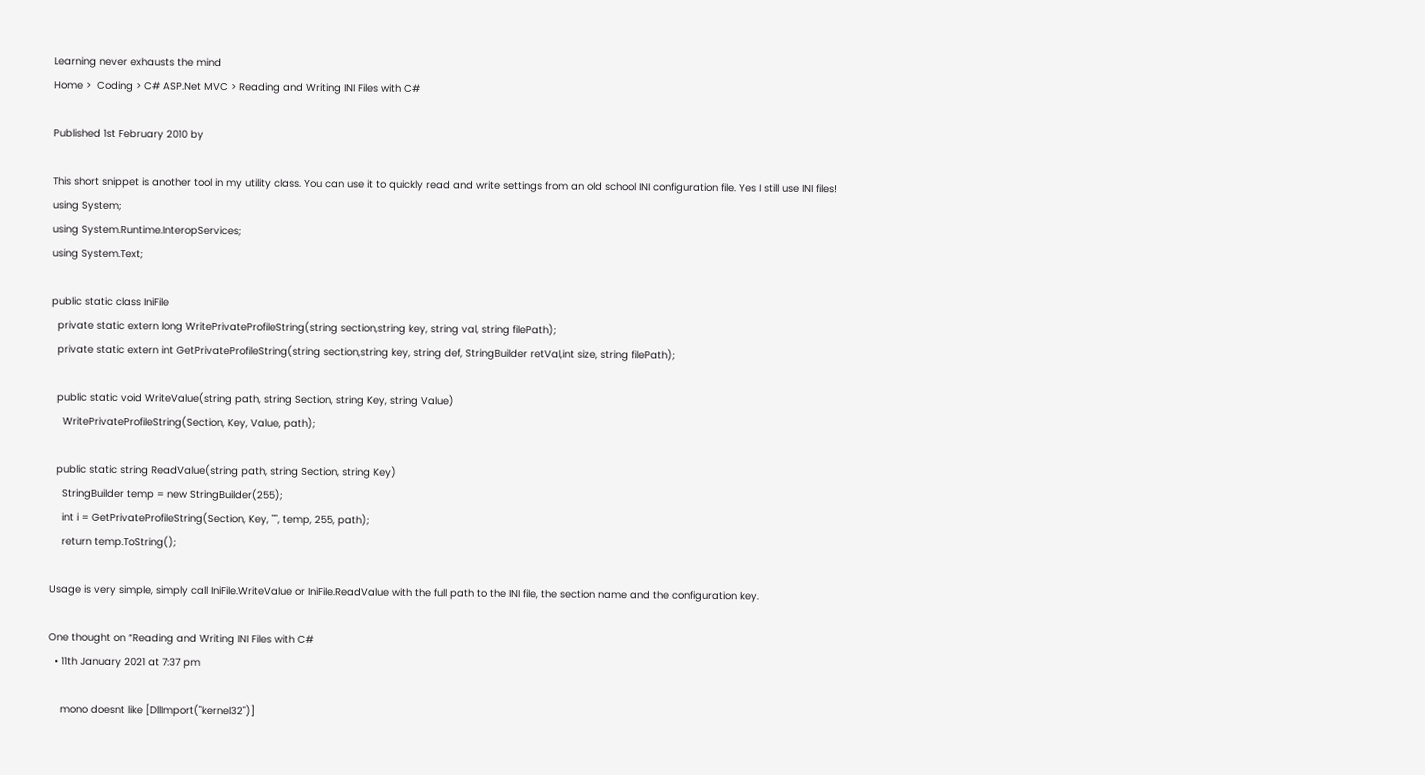Learning never exhausts the mind
Home >  Coding > C# ASP.Net MVC > Reading and Writing INI Files with C#

Published 1st February 2010 by

This short snippet is another tool in my utility class. You can use it to quickly read and write settings from an old school INI configuration file. Yes I still use INI files!
using System;
using System.Runtime.InteropServices;
using System.Text;

public static class IniFile
  private static extern long WritePrivateProfileString(string section,string key, string val, string filePath);
  private static extern int GetPrivateProfileString(string section,string key, string def, StringBuilder retVal,int size, string filePath);

  public static void WriteValue(string path, string Section, string Key, string Value)
    WritePrivateProfileString(Section, Key, Value, path);

  public static string ReadValue(string path, string Section, string Key)
    StringBuilder temp = new StringBuilder(255);
    int i = GetPrivateProfileString(Section, Key, "", temp, 255, path);
    return temp.ToString();

Usage is very simple, simply call IniFile.WriteValue or IniFile.ReadValue with the full path to the INI file, the section name and the configuration key.

One thought on “Reading and Writing INI Files with C#
  • 11th January 2021 at 7:37 pm

    mono doesnt like [DllImport("kernel32")]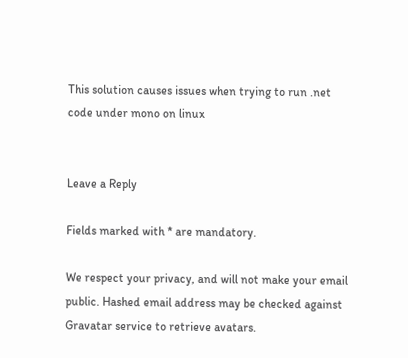This solution causes issues when trying to run .net code under mono on linux


Leave a Reply

Fields marked with * are mandatory.

We respect your privacy, and will not make your email public. Hashed email address may be checked against Gravatar service to retrieve avatars.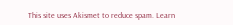This site uses Akismet to reduce spam. Learn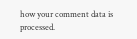how your comment data is processed.